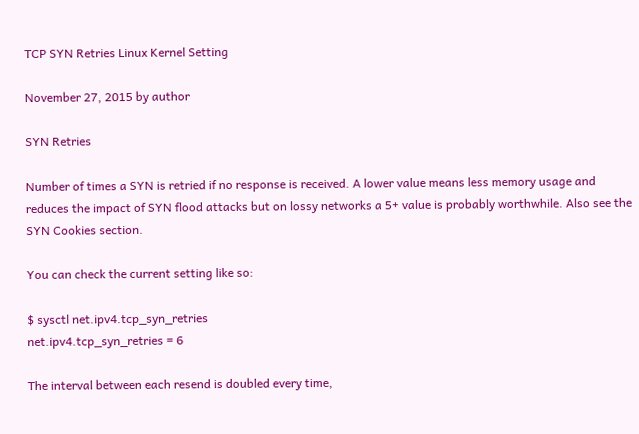TCP SYN Retries Linux Kernel Setting

November 27, 2015 by author

SYN Retries

Number of times a SYN is retried if no response is received. A lower value means less memory usage and reduces the impact of SYN flood attacks but on lossy networks a 5+ value is probably worthwhile. Also see the SYN Cookies section.

You can check the current setting like so:

$ sysctl net.ipv4.tcp_syn_retries
net.ipv4.tcp_syn_retries = 6

The interval between each resend is doubled every time,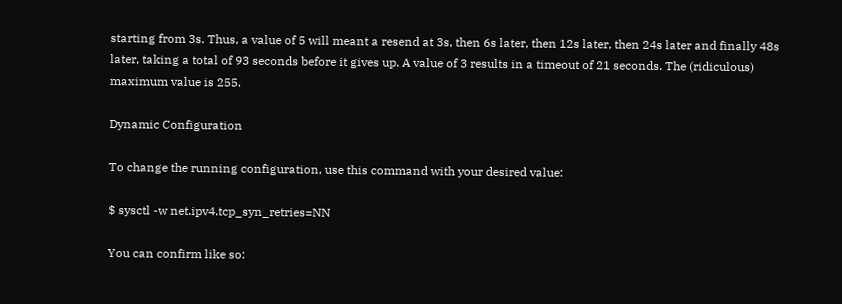starting from 3s. Thus, a value of 5 will meant a resend at 3s, then 6s later, then 12s later, then 24s later and finally 48s later, taking a total of 93 seconds before it gives up. A value of 3 results in a timeout of 21 seconds. The (ridiculous) maximum value is 255.

Dynamic Configuration

To change the running configuration, use this command with your desired value:

$ sysctl -w net.ipv4.tcp_syn_retries=NN

You can confirm like so: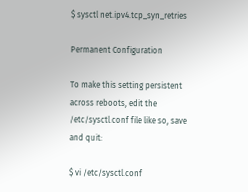$ sysctl net.ipv4.tcp_syn_retries

Permanent Configuration

To make this setting persistent across reboots, edit the /etc/sysctl.conf file like so, save and quit:

$ vi /etc/sysctl.conf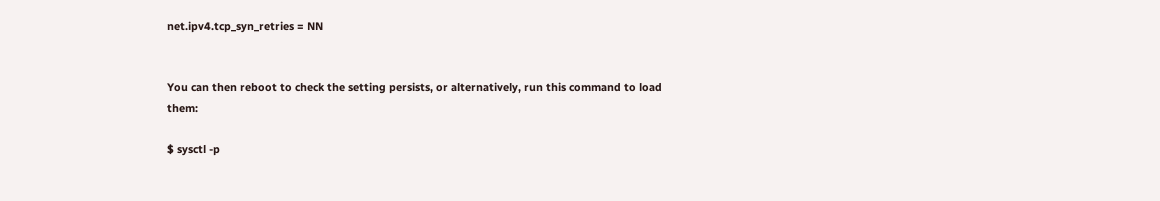net.ipv4.tcp_syn_retries = NN


You can then reboot to check the setting persists, or alternatively, run this command to load them:

$ sysctl -p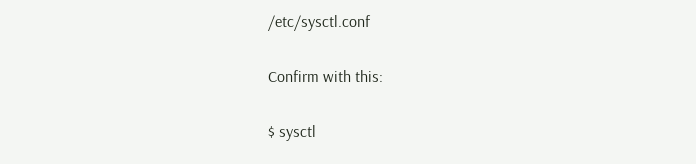/etc/sysctl.conf

Confirm with this:

$ sysctl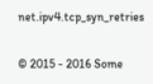net.ipv4.tcp_syn_retries

© 2015 - 2016 Some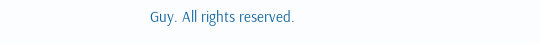Guy. All rights reserved.